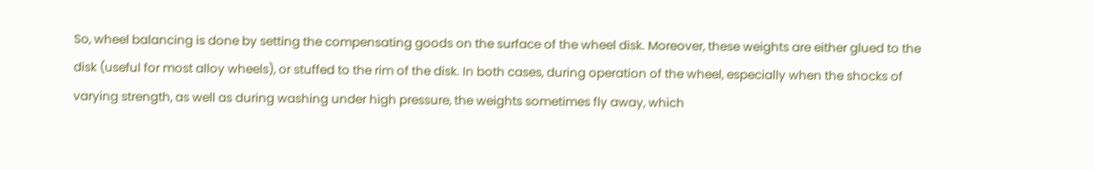So, wheel balancing is done by setting the compensating goods on the surface of the wheel disk. Moreover, these weights are either glued to the disk (useful for most alloy wheels), or stuffed to the rim of the disk. In both cases, during operation of the wheel, especially when the shocks of varying strength, as well as during washing under high pressure, the weights sometimes fly away, which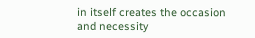in itself creates the occasion and necessity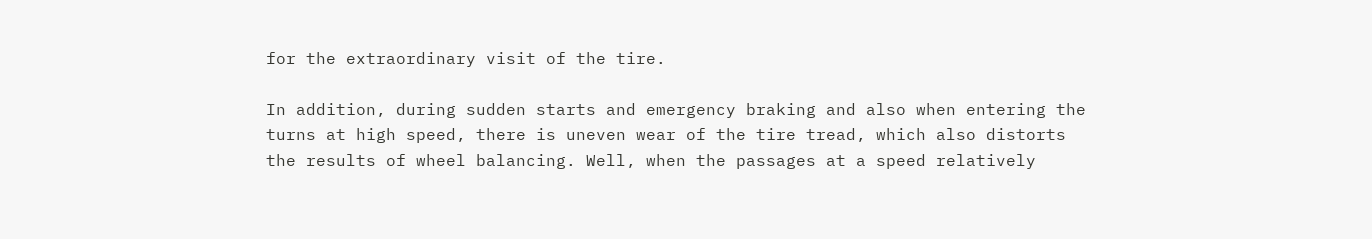for the extraordinary visit of the tire.

In addition, during sudden starts and emergency braking and also when entering the turns at high speed, there is uneven wear of the tire tread, which also distorts the results of wheel balancing. Well, when the passages at a speed relatively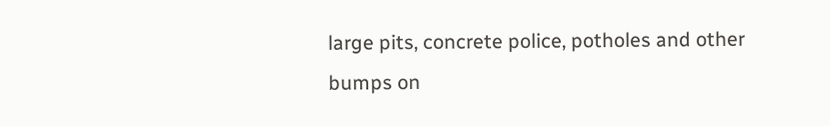large pits, concrete police, potholes and other bumps on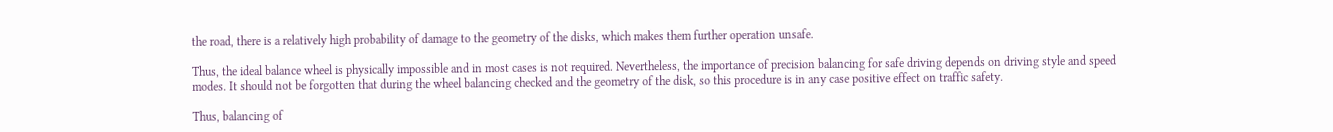the road, there is a relatively high probability of damage to the geometry of the disks, which makes them further operation unsafe.

Thus, the ideal balance wheel is physically impossible and in most cases is not required. Nevertheless, the importance of precision balancing for safe driving depends on driving style and speed modes. It should not be forgotten that during the wheel balancing checked and the geometry of the disk, so this procedure is in any case positive effect on traffic safety.

Thus, balancing of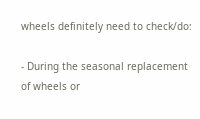wheels definitely need to check/do:

- During the seasonal replacement of wheels or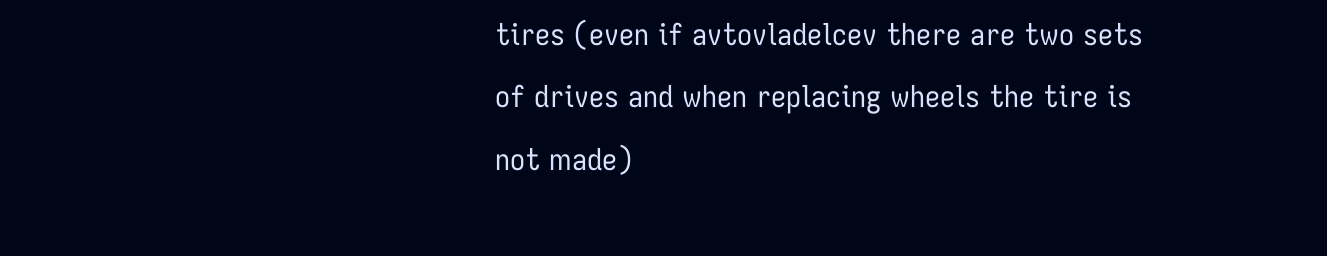tires (even if avtovladelcev there are two sets of drives and when replacing wheels the tire is not made)